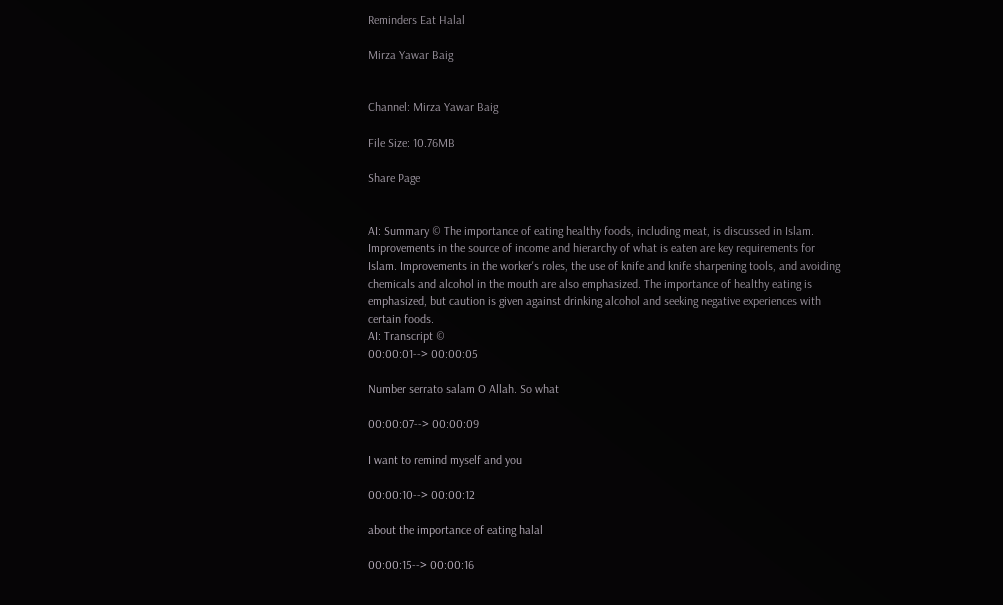Reminders Eat Halal

Mirza Yawar Baig


Channel: Mirza Yawar Baig

File Size: 10.76MB

Share Page


AI: Summary © The importance of eating healthy foods, including meat, is discussed in Islam. Improvements in the source of income and hierarchy of what is eaten are key requirements for Islam. Improvements in the worker's roles, the use of knife and knife sharpening tools, and avoiding chemicals and alcohol in the mouth are also emphasized. The importance of healthy eating is emphasized, but caution is given against drinking alcohol and seeking negative experiences with certain foods.
AI: Transcript ©
00:00:01--> 00:00:05

Number serrato salam O Allah. So what

00:00:07--> 00:00:09

I want to remind myself and you

00:00:10--> 00:00:12

about the importance of eating halal

00:00:15--> 00:00:16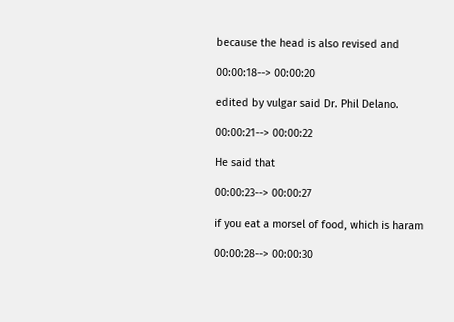because the head is also revised and

00:00:18--> 00:00:20

edited by vulgar said Dr. Phil Delano.

00:00:21--> 00:00:22

He said that

00:00:23--> 00:00:27

if you eat a morsel of food, which is haram

00:00:28--> 00:00:30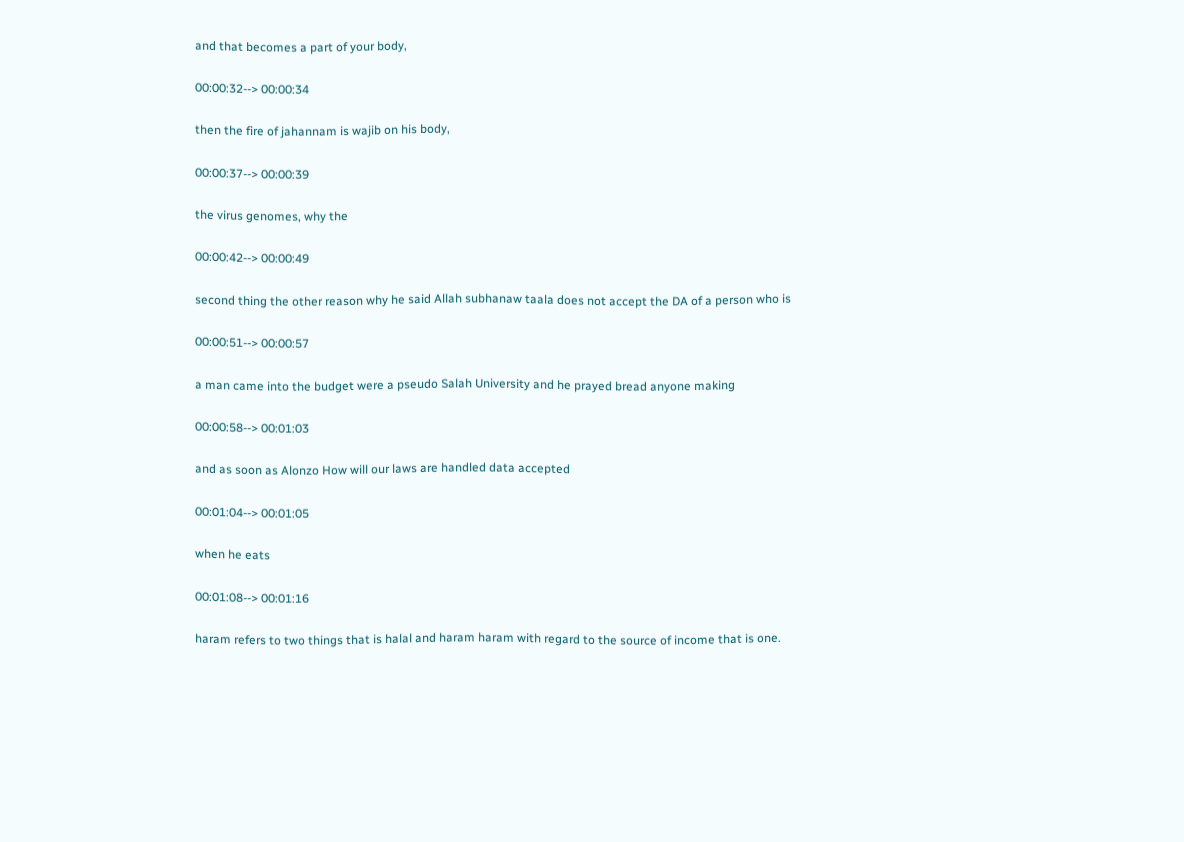and that becomes a part of your body,

00:00:32--> 00:00:34

then the fire of jahannam is wajib on his body,

00:00:37--> 00:00:39

the virus genomes, why the

00:00:42--> 00:00:49

second thing the other reason why he said Allah subhanaw taala does not accept the DA of a person who is

00:00:51--> 00:00:57

a man came into the budget were a pseudo Salah University and he prayed bread anyone making

00:00:58--> 00:01:03

and as soon as Alonzo How will our laws are handled data accepted

00:01:04--> 00:01:05

when he eats

00:01:08--> 00:01:16

haram refers to two things that is halal and haram haram with regard to the source of income that is one.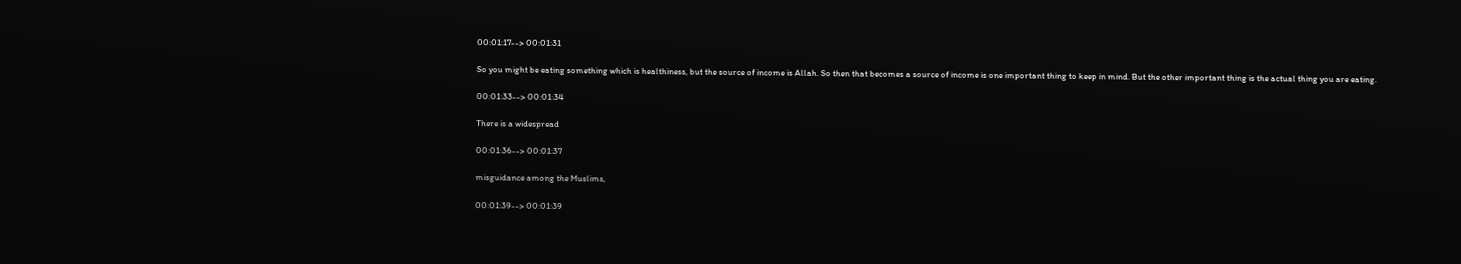00:01:17--> 00:01:31

So you might be eating something which is healthiness, but the source of income is Allah. So then that becomes a source of income is one important thing to keep in mind. But the other important thing is the actual thing you are eating.

00:01:33--> 00:01:34

There is a widespread

00:01:36--> 00:01:37

misguidance among the Muslims,

00:01:39--> 00:01:39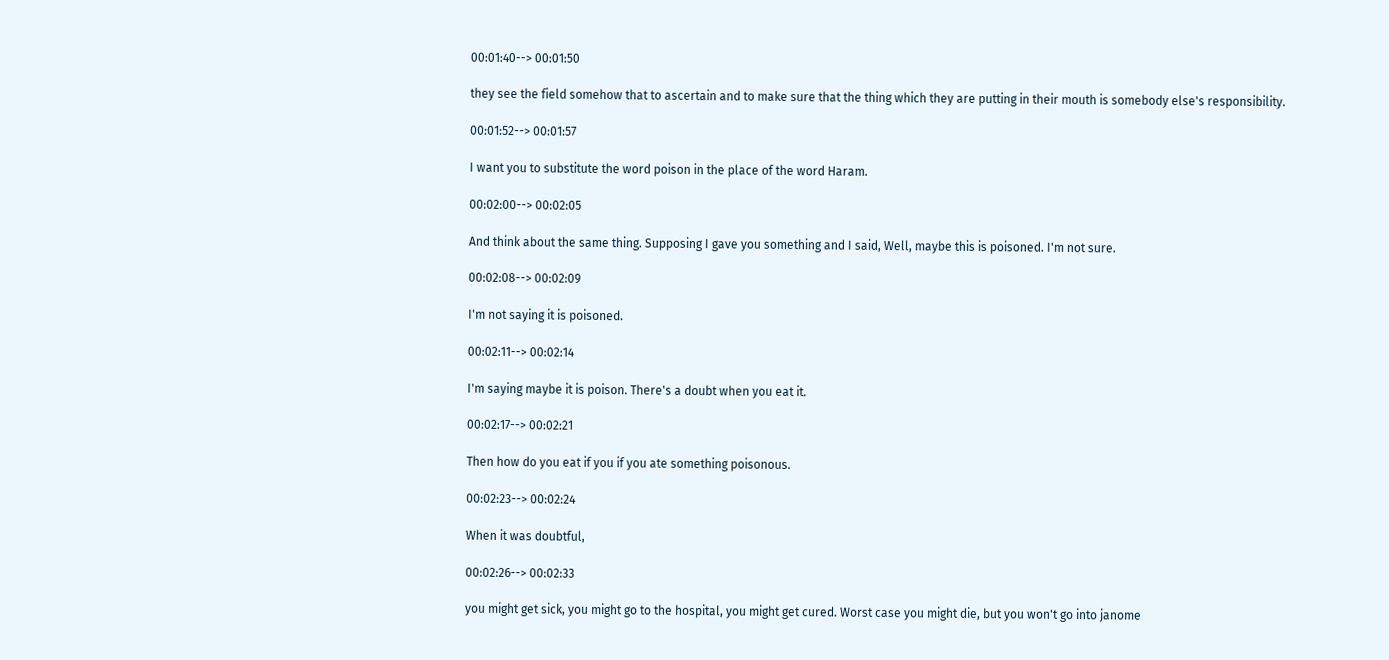00:01:40--> 00:01:50

they see the field somehow that to ascertain and to make sure that the thing which they are putting in their mouth is somebody else's responsibility.

00:01:52--> 00:01:57

I want you to substitute the word poison in the place of the word Haram.

00:02:00--> 00:02:05

And think about the same thing. Supposing I gave you something and I said, Well, maybe this is poisoned. I'm not sure.

00:02:08--> 00:02:09

I'm not saying it is poisoned.

00:02:11--> 00:02:14

I'm saying maybe it is poison. There's a doubt when you eat it.

00:02:17--> 00:02:21

Then how do you eat if you if you ate something poisonous.

00:02:23--> 00:02:24

When it was doubtful,

00:02:26--> 00:02:33

you might get sick, you might go to the hospital, you might get cured. Worst case you might die, but you won't go into janome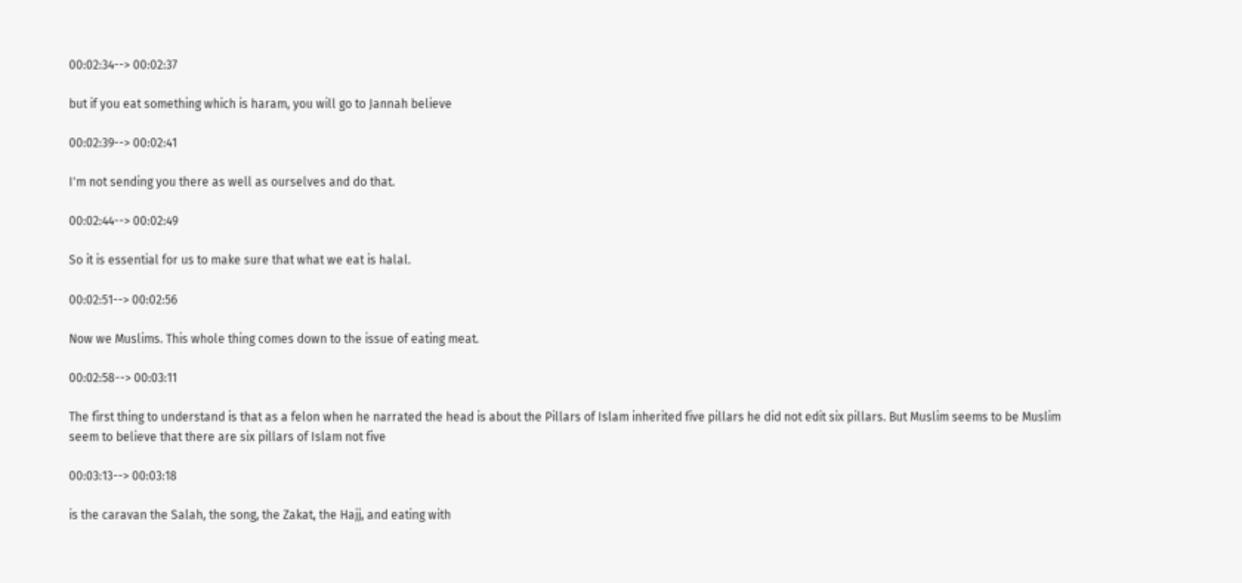00:02:34--> 00:02:37

but if you eat something which is haram, you will go to Jannah believe

00:02:39--> 00:02:41

I'm not sending you there as well as ourselves and do that.

00:02:44--> 00:02:49

So it is essential for us to make sure that what we eat is halal.

00:02:51--> 00:02:56

Now we Muslims. This whole thing comes down to the issue of eating meat.

00:02:58--> 00:03:11

The first thing to understand is that as a felon when he narrated the head is about the Pillars of Islam inherited five pillars he did not edit six pillars. But Muslim seems to be Muslim seem to believe that there are six pillars of Islam not five

00:03:13--> 00:03:18

is the caravan the Salah, the song, the Zakat, the Hajj, and eating with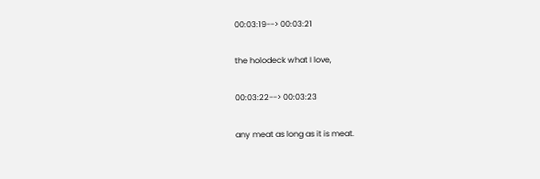00:03:19--> 00:03:21

the holodeck what I love,

00:03:22--> 00:03:23

any meat as long as it is meat.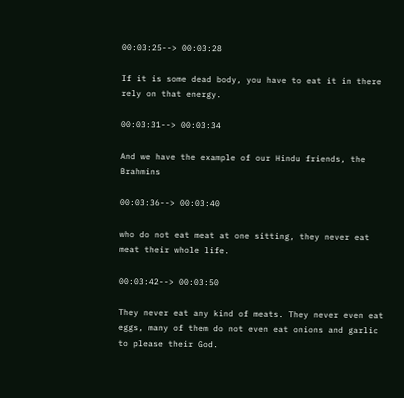00:03:25--> 00:03:28

If it is some dead body, you have to eat it in there rely on that energy.

00:03:31--> 00:03:34

And we have the example of our Hindu friends, the Brahmins

00:03:36--> 00:03:40

who do not eat meat at one sitting, they never eat meat their whole life.

00:03:42--> 00:03:50

They never eat any kind of meats. They never even eat eggs, many of them do not even eat onions and garlic to please their God.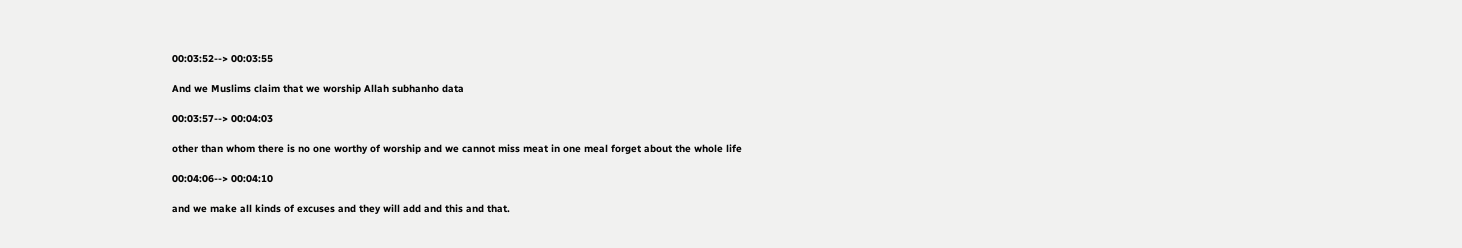00:03:52--> 00:03:55

And we Muslims claim that we worship Allah subhanho data

00:03:57--> 00:04:03

other than whom there is no one worthy of worship and we cannot miss meat in one meal forget about the whole life

00:04:06--> 00:04:10

and we make all kinds of excuses and they will add and this and that.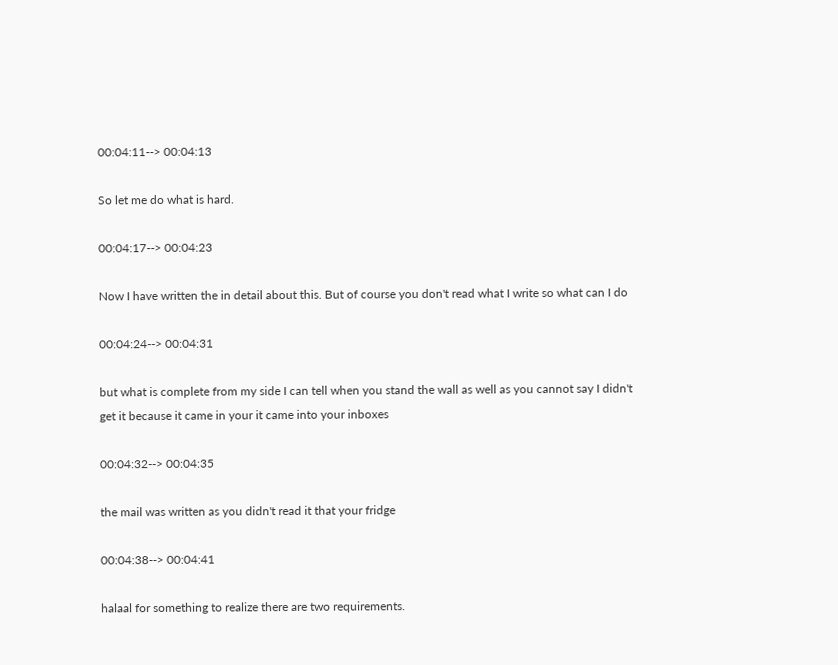00:04:11--> 00:04:13

So let me do what is hard.

00:04:17--> 00:04:23

Now I have written the in detail about this. But of course you don't read what I write so what can I do

00:04:24--> 00:04:31

but what is complete from my side I can tell when you stand the wall as well as you cannot say I didn't get it because it came in your it came into your inboxes

00:04:32--> 00:04:35

the mail was written as you didn't read it that your fridge

00:04:38--> 00:04:41

halaal for something to realize there are two requirements.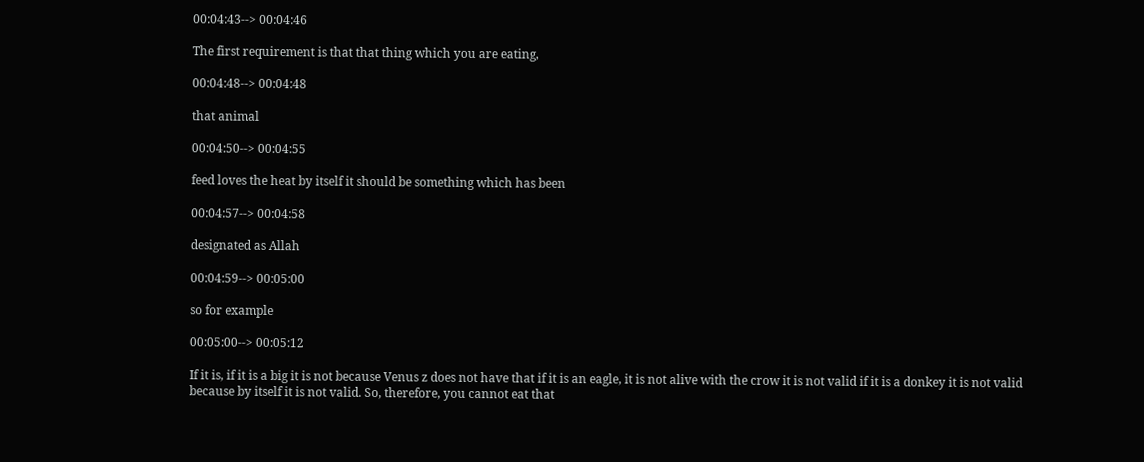00:04:43--> 00:04:46

The first requirement is that that thing which you are eating,

00:04:48--> 00:04:48

that animal

00:04:50--> 00:04:55

feed loves the heat by itself it should be something which has been

00:04:57--> 00:04:58

designated as Allah

00:04:59--> 00:05:00

so for example

00:05:00--> 00:05:12

If it is, if it is a big it is not because Venus z does not have that if it is an eagle, it is not alive with the crow it is not valid if it is a donkey it is not valid because by itself it is not valid. So, therefore, you cannot eat that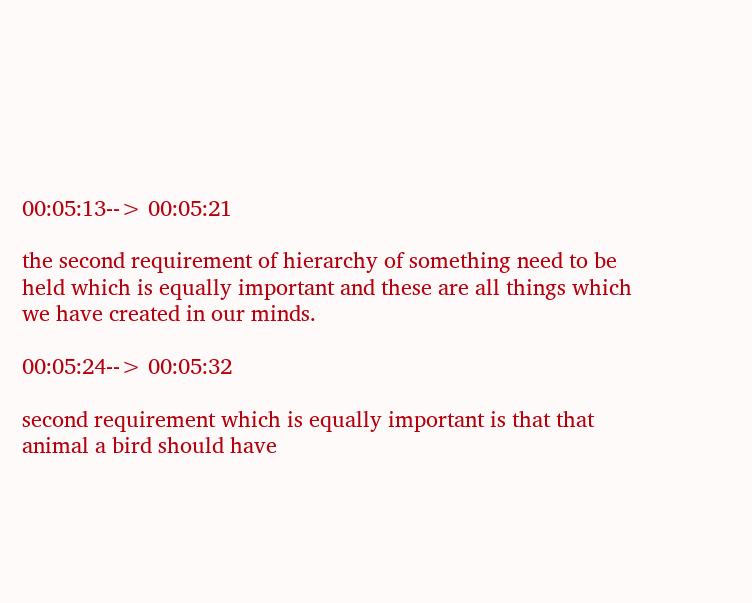00:05:13--> 00:05:21

the second requirement of hierarchy of something need to be held which is equally important and these are all things which we have created in our minds.

00:05:24--> 00:05:32

second requirement which is equally important is that that animal a bird should have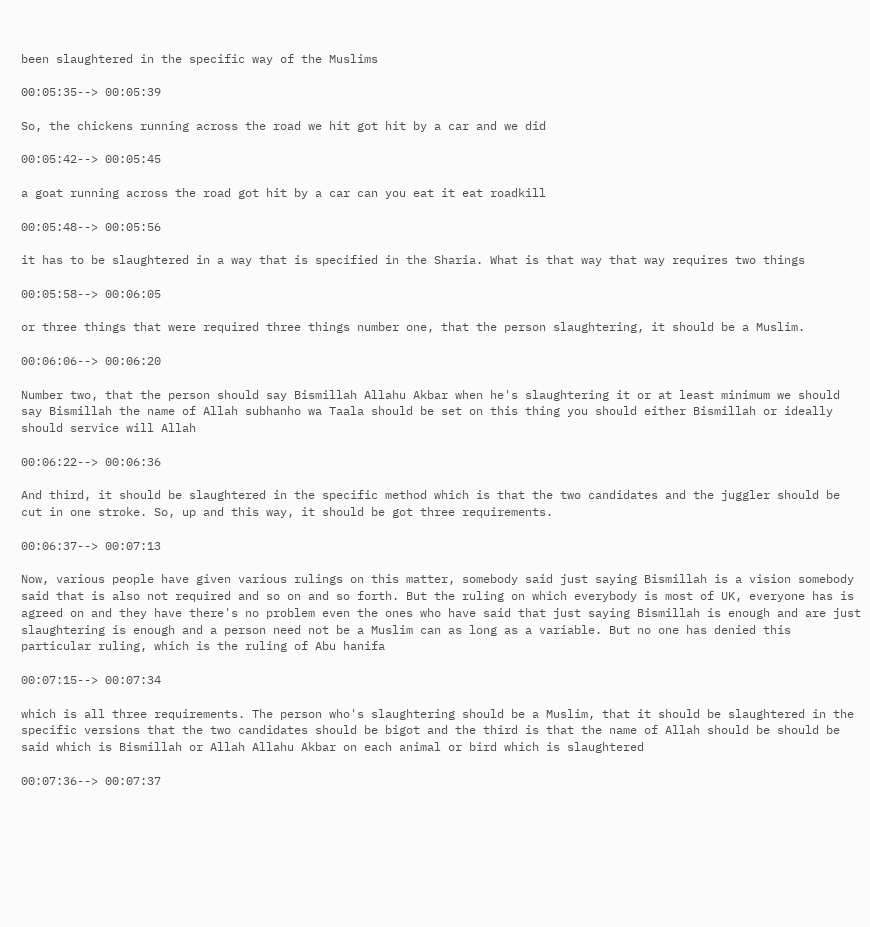been slaughtered in the specific way of the Muslims

00:05:35--> 00:05:39

So, the chickens running across the road we hit got hit by a car and we did

00:05:42--> 00:05:45

a goat running across the road got hit by a car can you eat it eat roadkill

00:05:48--> 00:05:56

it has to be slaughtered in a way that is specified in the Sharia. What is that way that way requires two things

00:05:58--> 00:06:05

or three things that were required three things number one, that the person slaughtering, it should be a Muslim.

00:06:06--> 00:06:20

Number two, that the person should say Bismillah Allahu Akbar when he's slaughtering it or at least minimum we should say Bismillah the name of Allah subhanho wa Taala should be set on this thing you should either Bismillah or ideally should service will Allah

00:06:22--> 00:06:36

And third, it should be slaughtered in the specific method which is that the two candidates and the juggler should be cut in one stroke. So, up and this way, it should be got three requirements.

00:06:37--> 00:07:13

Now, various people have given various rulings on this matter, somebody said just saying Bismillah is a vision somebody said that is also not required and so on and so forth. But the ruling on which everybody is most of UK, everyone has is agreed on and they have there's no problem even the ones who have said that just saying Bismillah is enough and are just slaughtering is enough and a person need not be a Muslim can as long as a variable. But no one has denied this particular ruling, which is the ruling of Abu hanifa

00:07:15--> 00:07:34

which is all three requirements. The person who's slaughtering should be a Muslim, that it should be slaughtered in the specific versions that the two candidates should be bigot and the third is that the name of Allah should be should be said which is Bismillah or Allah Allahu Akbar on each animal or bird which is slaughtered

00:07:36--> 00:07:37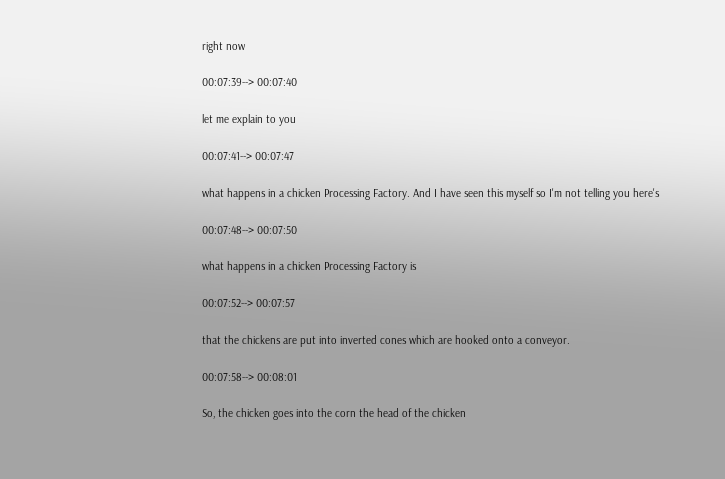right now

00:07:39--> 00:07:40

let me explain to you

00:07:41--> 00:07:47

what happens in a chicken Processing Factory. And I have seen this myself so I'm not telling you here's

00:07:48--> 00:07:50

what happens in a chicken Processing Factory is

00:07:52--> 00:07:57

that the chickens are put into inverted cones which are hooked onto a conveyor.

00:07:58--> 00:08:01

So, the chicken goes into the corn the head of the chicken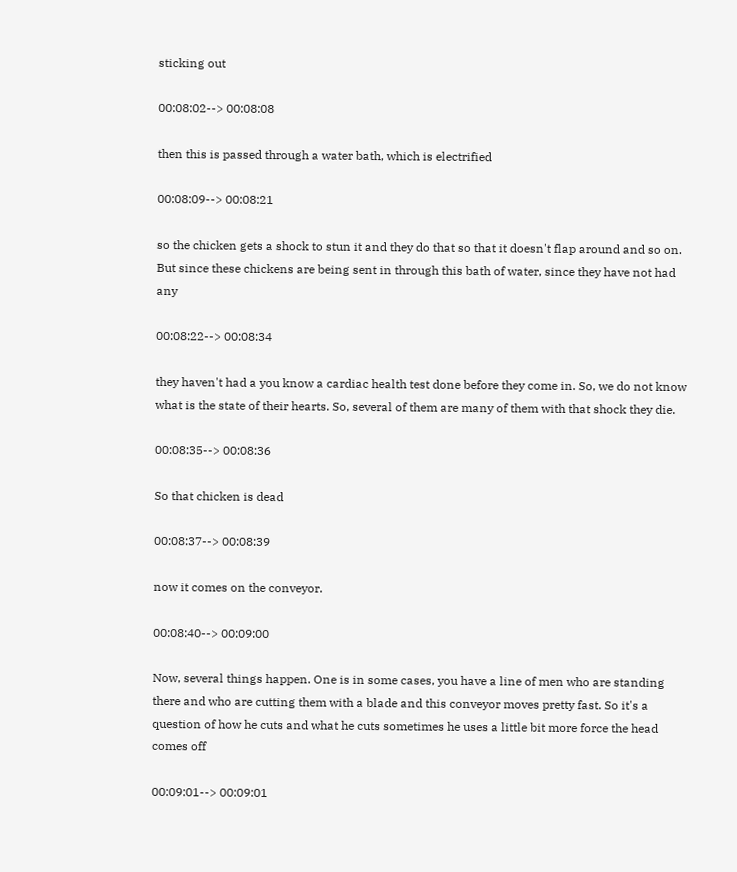sticking out

00:08:02--> 00:08:08

then this is passed through a water bath, which is electrified

00:08:09--> 00:08:21

so the chicken gets a shock to stun it and they do that so that it doesn't flap around and so on. But since these chickens are being sent in through this bath of water, since they have not had any

00:08:22--> 00:08:34

they haven't had a you know a cardiac health test done before they come in. So, we do not know what is the state of their hearts. So, several of them are many of them with that shock they die.

00:08:35--> 00:08:36

So that chicken is dead

00:08:37--> 00:08:39

now it comes on the conveyor.

00:08:40--> 00:09:00

Now, several things happen. One is in some cases, you have a line of men who are standing there and who are cutting them with a blade and this conveyor moves pretty fast. So it's a question of how he cuts and what he cuts sometimes he uses a little bit more force the head comes off

00:09:01--> 00:09:01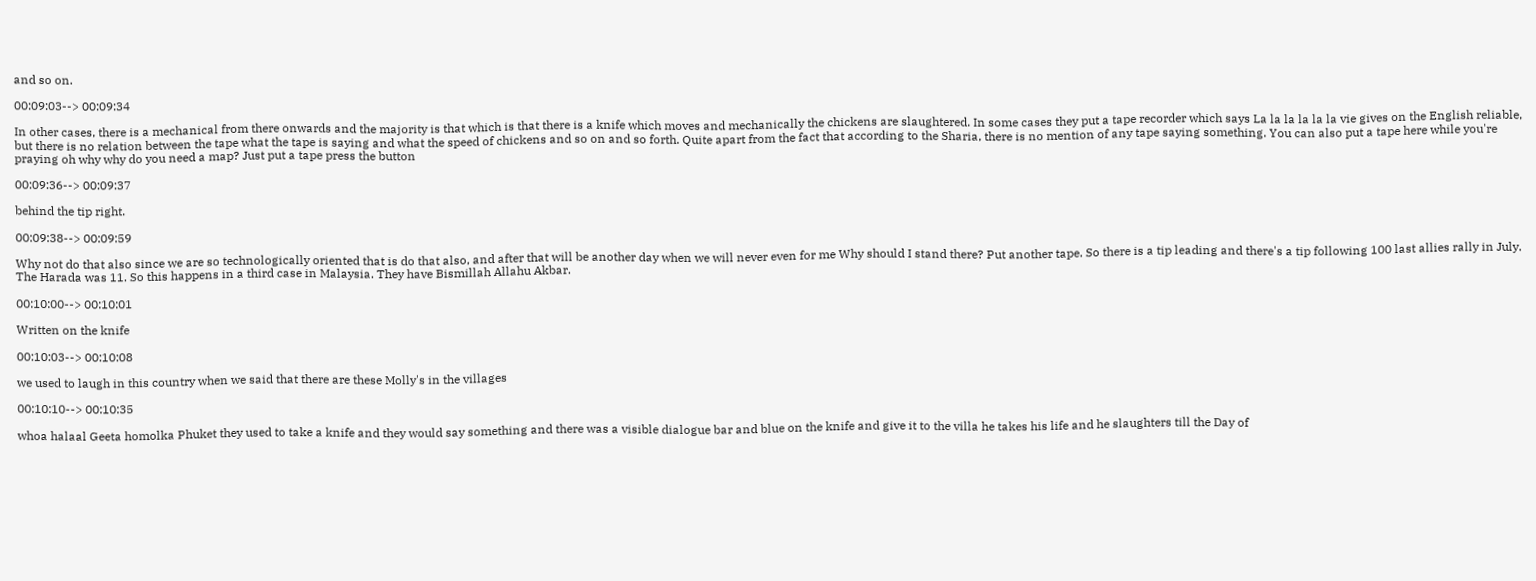and so on.

00:09:03--> 00:09:34

In other cases, there is a mechanical from there onwards and the majority is that which is that there is a knife which moves and mechanically the chickens are slaughtered. In some cases they put a tape recorder which says La la la la la la vie gives on the English reliable, but there is no relation between the tape what the tape is saying and what the speed of chickens and so on and so forth. Quite apart from the fact that according to the Sharia, there is no mention of any tape saying something. You can also put a tape here while you're praying oh why why do you need a map? Just put a tape press the button

00:09:36--> 00:09:37

behind the tip right.

00:09:38--> 00:09:59

Why not do that also since we are so technologically oriented that is do that also, and after that will be another day when we will never even for me Why should I stand there? Put another tape. So there is a tip leading and there's a tip following 100 last allies rally in July. The Harada was 11. So this happens in a third case in Malaysia. They have Bismillah Allahu Akbar.

00:10:00--> 00:10:01

Written on the knife

00:10:03--> 00:10:08

we used to laugh in this country when we said that there are these Molly's in the villages

00:10:10--> 00:10:35

whoa halaal Geeta homolka Phuket they used to take a knife and they would say something and there was a visible dialogue bar and blue on the knife and give it to the villa he takes his life and he slaughters till the Day of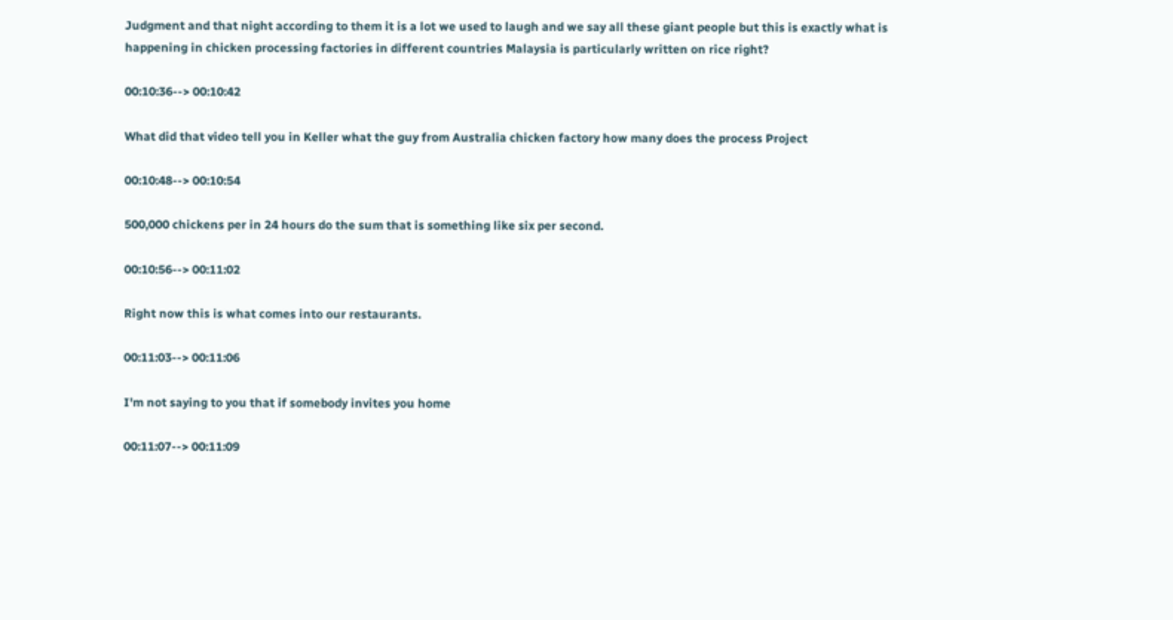Judgment and that night according to them it is a lot we used to laugh and we say all these giant people but this is exactly what is happening in chicken processing factories in different countries Malaysia is particularly written on rice right?

00:10:36--> 00:10:42

What did that video tell you in Keller what the guy from Australia chicken factory how many does the process Project

00:10:48--> 00:10:54

500,000 chickens per in 24 hours do the sum that is something like six per second.

00:10:56--> 00:11:02

Right now this is what comes into our restaurants.

00:11:03--> 00:11:06

I'm not saying to you that if somebody invites you home

00:11:07--> 00:11:09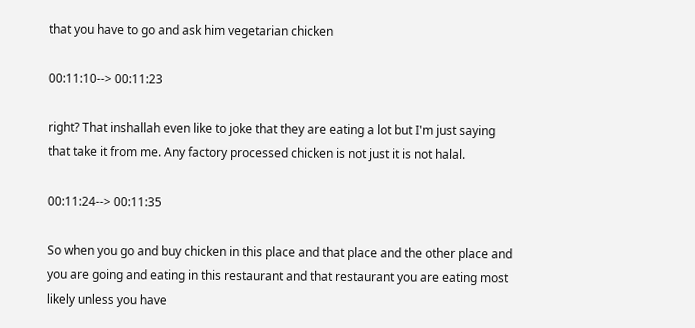that you have to go and ask him vegetarian chicken

00:11:10--> 00:11:23

right? That inshallah even like to joke that they are eating a lot but I'm just saying that take it from me. Any factory processed chicken is not just it is not halal.

00:11:24--> 00:11:35

So when you go and buy chicken in this place and that place and the other place and you are going and eating in this restaurant and that restaurant you are eating most likely unless you have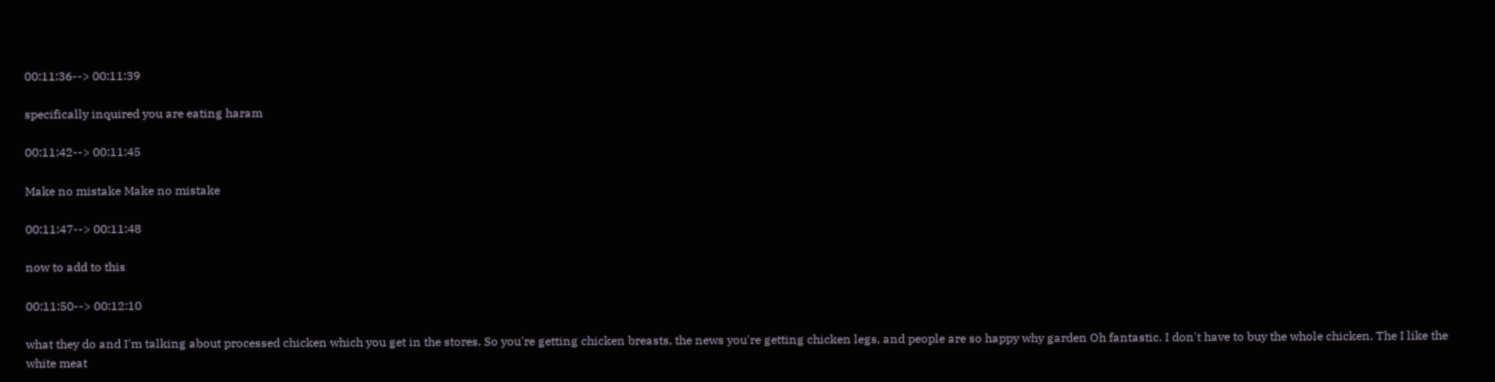00:11:36--> 00:11:39

specifically inquired you are eating haram

00:11:42--> 00:11:45

Make no mistake Make no mistake

00:11:47--> 00:11:48

now to add to this

00:11:50--> 00:12:10

what they do and I'm talking about processed chicken which you get in the stores. So you're getting chicken breasts, the news you're getting chicken legs, and people are so happy why garden Oh fantastic. I don't have to buy the whole chicken. The I like the white meat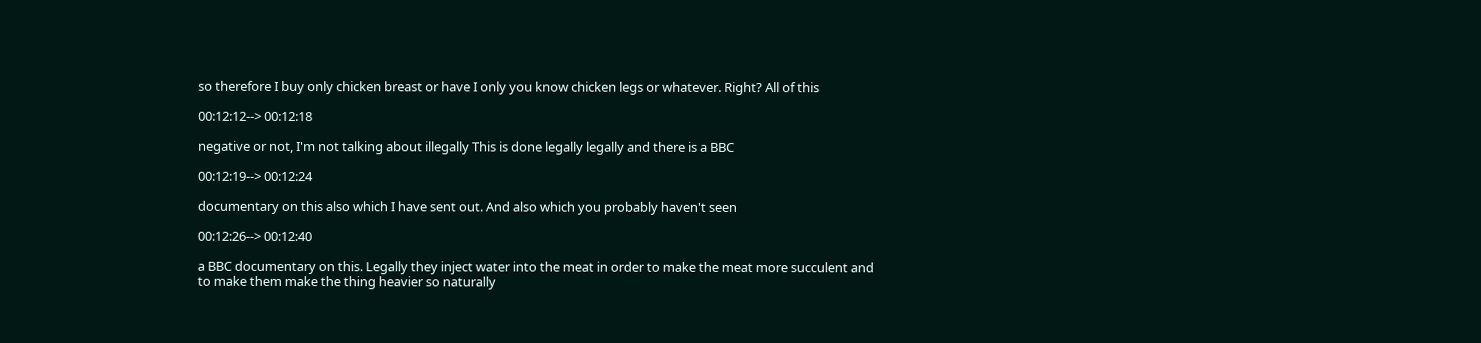so therefore I buy only chicken breast or have I only you know chicken legs or whatever. Right? All of this

00:12:12--> 00:12:18

negative or not, I'm not talking about illegally This is done legally legally and there is a BBC

00:12:19--> 00:12:24

documentary on this also which I have sent out. And also which you probably haven't seen

00:12:26--> 00:12:40

a BBC documentary on this. Legally they inject water into the meat in order to make the meat more succulent and to make them make the thing heavier so naturally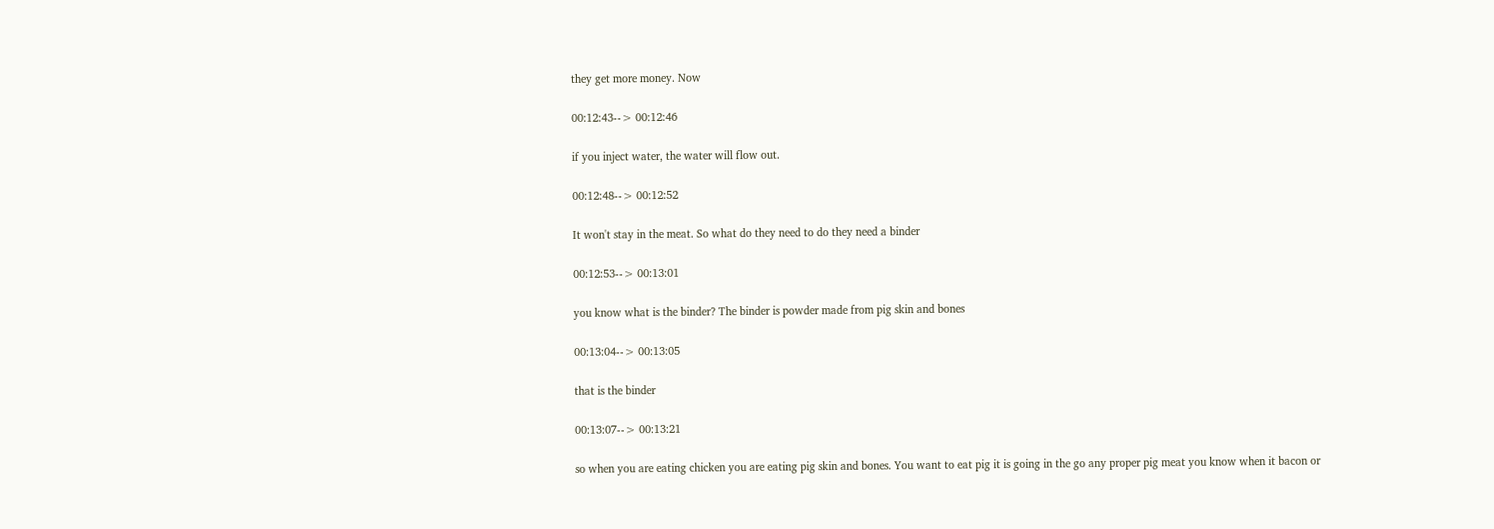they get more money. Now

00:12:43--> 00:12:46

if you inject water, the water will flow out.

00:12:48--> 00:12:52

It won't stay in the meat. So what do they need to do they need a binder

00:12:53--> 00:13:01

you know what is the binder? The binder is powder made from pig skin and bones

00:13:04--> 00:13:05

that is the binder

00:13:07--> 00:13:21

so when you are eating chicken you are eating pig skin and bones. You want to eat pig it is going in the go any proper pig meat you know when it bacon or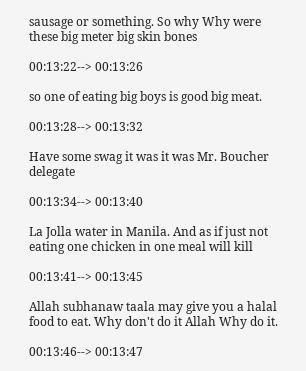sausage or something. So why Why were these big meter big skin bones

00:13:22--> 00:13:26

so one of eating big boys is good big meat.

00:13:28--> 00:13:32

Have some swag it was it was Mr. Boucher delegate

00:13:34--> 00:13:40

La Jolla water in Manila. And as if just not eating one chicken in one meal will kill

00:13:41--> 00:13:45

Allah subhanaw taala may give you a halal food to eat. Why don't do it Allah Why do it.

00:13:46--> 00:13:47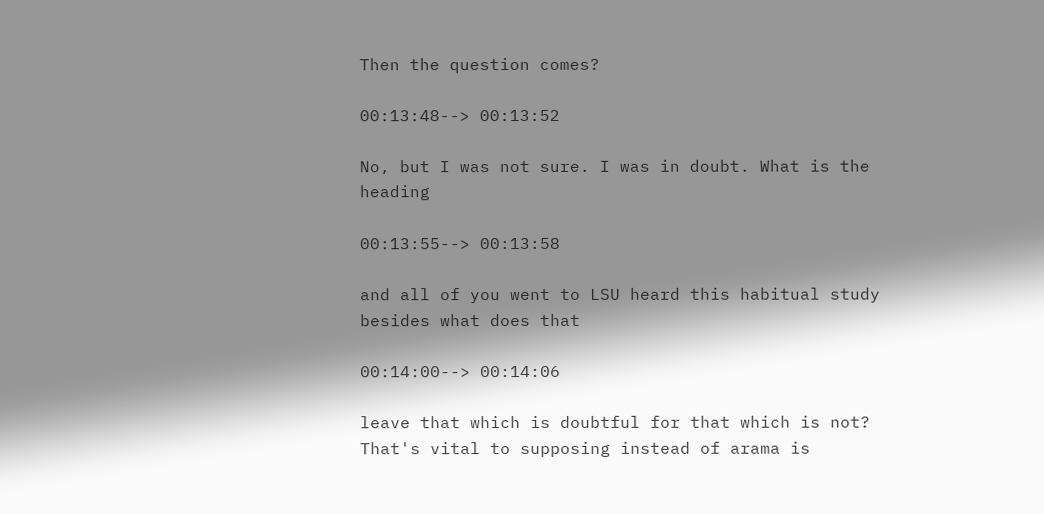Then the question comes?

00:13:48--> 00:13:52

No, but I was not sure. I was in doubt. What is the heading

00:13:55--> 00:13:58

and all of you went to LSU heard this habitual study besides what does that

00:14:00--> 00:14:06

leave that which is doubtful for that which is not? That's vital to supposing instead of arama is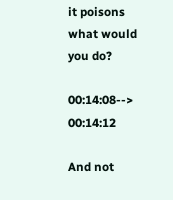it poisons what would you do?

00:14:08--> 00:14:12

And not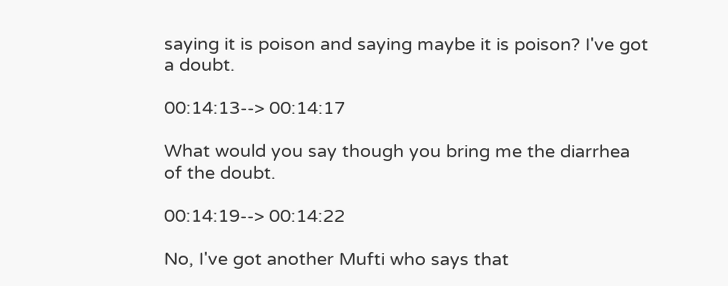saying it is poison and saying maybe it is poison? I've got a doubt.

00:14:13--> 00:14:17

What would you say though you bring me the diarrhea of the doubt.

00:14:19--> 00:14:22

No, I've got another Mufti who says that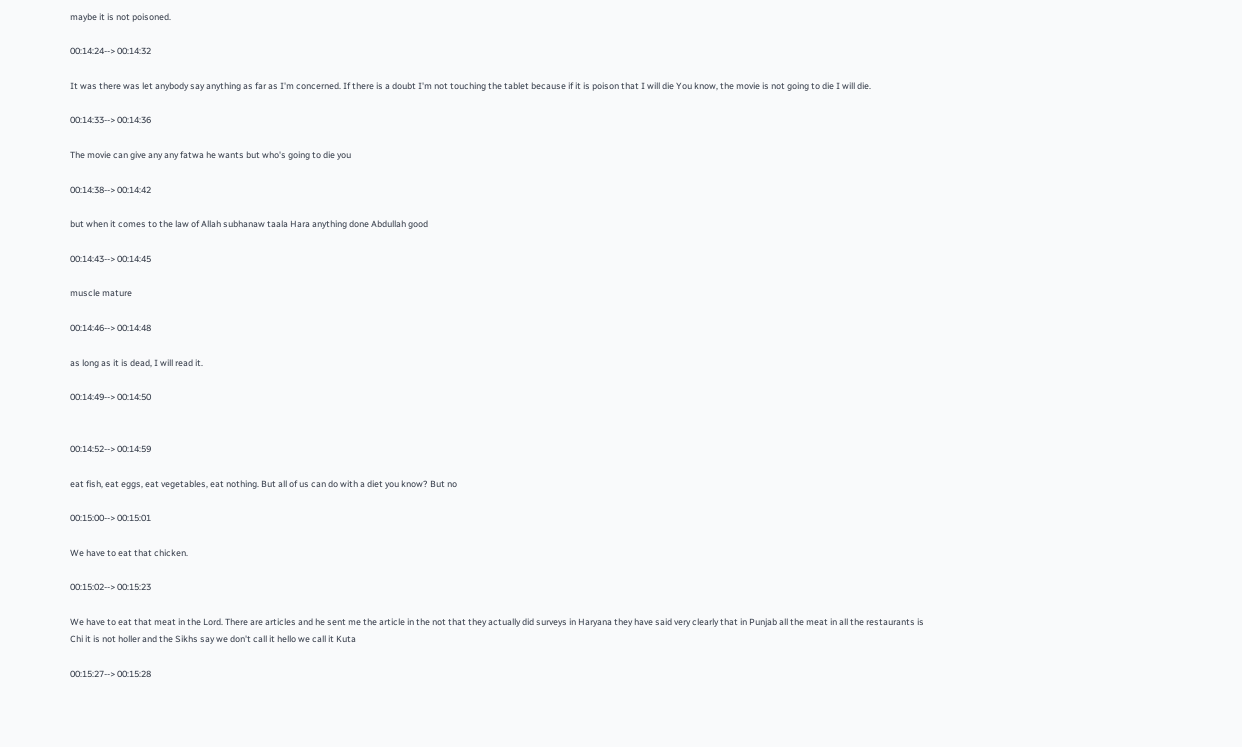maybe it is not poisoned.

00:14:24--> 00:14:32

It was there was let anybody say anything as far as I'm concerned. If there is a doubt I'm not touching the tablet because if it is poison that I will die You know, the movie is not going to die I will die.

00:14:33--> 00:14:36

The movie can give any any fatwa he wants but who's going to die you

00:14:38--> 00:14:42

but when it comes to the law of Allah subhanaw taala Hara anything done Abdullah good

00:14:43--> 00:14:45

muscle mature

00:14:46--> 00:14:48

as long as it is dead, I will read it.

00:14:49--> 00:14:50


00:14:52--> 00:14:59

eat fish, eat eggs, eat vegetables, eat nothing. But all of us can do with a diet you know? But no

00:15:00--> 00:15:01

We have to eat that chicken.

00:15:02--> 00:15:23

We have to eat that meat in the Lord. There are articles and he sent me the article in the not that they actually did surveys in Haryana they have said very clearly that in Punjab all the meat in all the restaurants is Chi it is not holler and the Sikhs say we don't call it hello we call it Kuta

00:15:27--> 00:15:28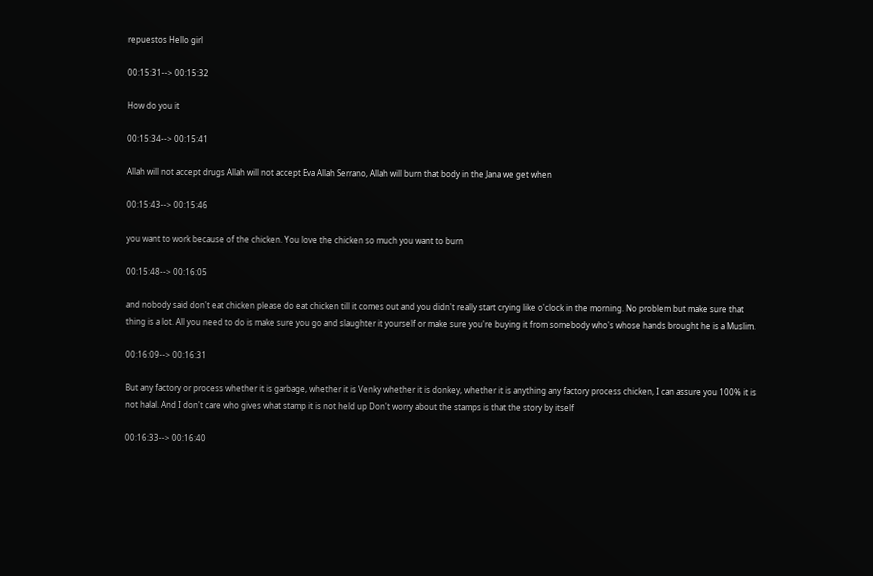repuestos Hello girl

00:15:31--> 00:15:32

How do you it

00:15:34--> 00:15:41

Allah will not accept drugs Allah will not accept Eva Allah Serrano, Allah will burn that body in the Jana we get when

00:15:43--> 00:15:46

you want to work because of the chicken. You love the chicken so much you want to burn

00:15:48--> 00:16:05

and nobody said don't eat chicken please do eat chicken till it comes out and you didn't really start crying like o'clock in the morning. No problem but make sure that thing is a lot. All you need to do is make sure you go and slaughter it yourself or make sure you're buying it from somebody who's whose hands brought he is a Muslim.

00:16:09--> 00:16:31

But any factory or process whether it is garbage, whether it is Venky whether it is donkey, whether it is anything any factory process chicken, I can assure you 100% it is not halal. And I don't care who gives what stamp it is not held up Don't worry about the stamps is that the story by itself

00:16:33--> 00:16:40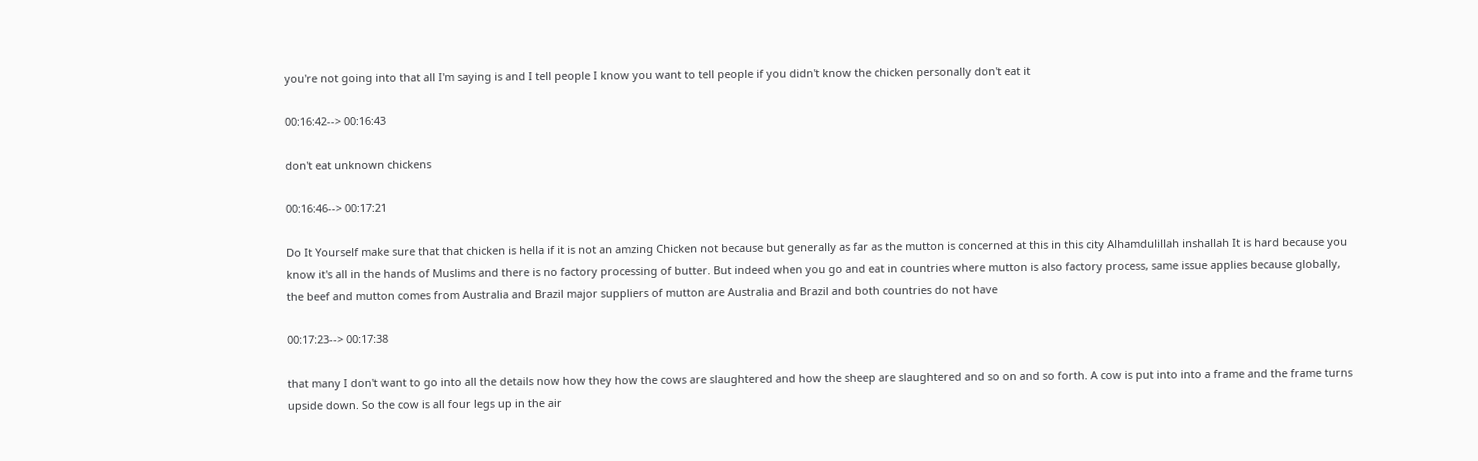you're not going into that all I'm saying is and I tell people I know you want to tell people if you didn't know the chicken personally don't eat it

00:16:42--> 00:16:43

don't eat unknown chickens

00:16:46--> 00:17:21

Do It Yourself make sure that that chicken is hella if it is not an amzing Chicken not because but generally as far as the mutton is concerned at this in this city Alhamdulillah inshallah It is hard because you know it's all in the hands of Muslims and there is no factory processing of butter. But indeed when you go and eat in countries where mutton is also factory process, same issue applies because globally, the beef and mutton comes from Australia and Brazil major suppliers of mutton are Australia and Brazil and both countries do not have

00:17:23--> 00:17:38

that many I don't want to go into all the details now how they how the cows are slaughtered and how the sheep are slaughtered and so on and so forth. A cow is put into into a frame and the frame turns upside down. So the cow is all four legs up in the air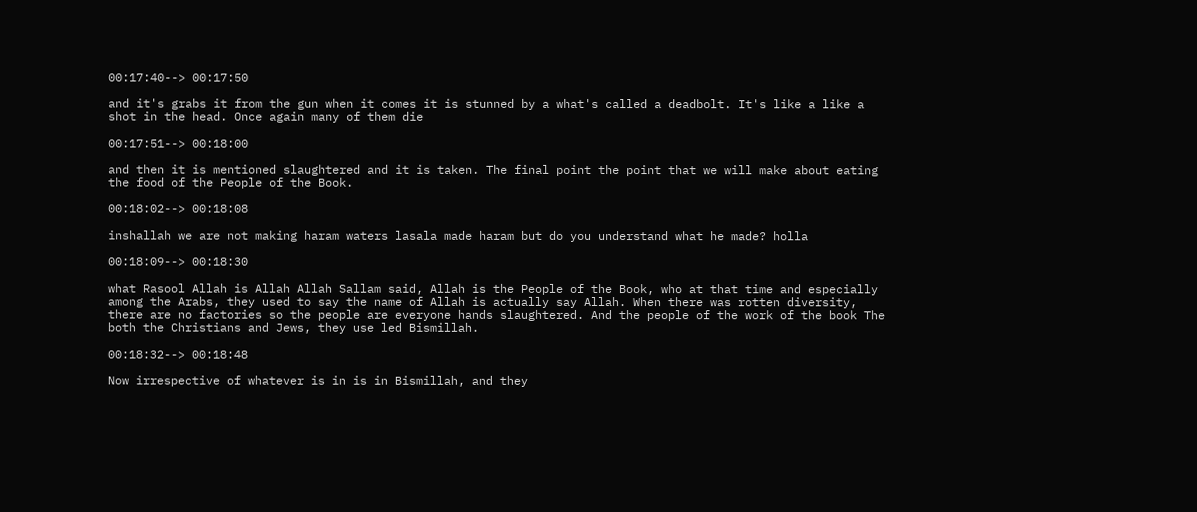00:17:40--> 00:17:50

and it's grabs it from the gun when it comes it is stunned by a what's called a deadbolt. It's like a like a shot in the head. Once again many of them die

00:17:51--> 00:18:00

and then it is mentioned slaughtered and it is taken. The final point the point that we will make about eating the food of the People of the Book.

00:18:02--> 00:18:08

inshallah we are not making haram waters lasala made haram but do you understand what he made? holla

00:18:09--> 00:18:30

what Rasool Allah is Allah Allah Sallam said, Allah is the People of the Book, who at that time and especially among the Arabs, they used to say the name of Allah is actually say Allah. When there was rotten diversity, there are no factories so the people are everyone hands slaughtered. And the people of the work of the book The both the Christians and Jews, they use led Bismillah.

00:18:32--> 00:18:48

Now irrespective of whatever is in is in Bismillah, and they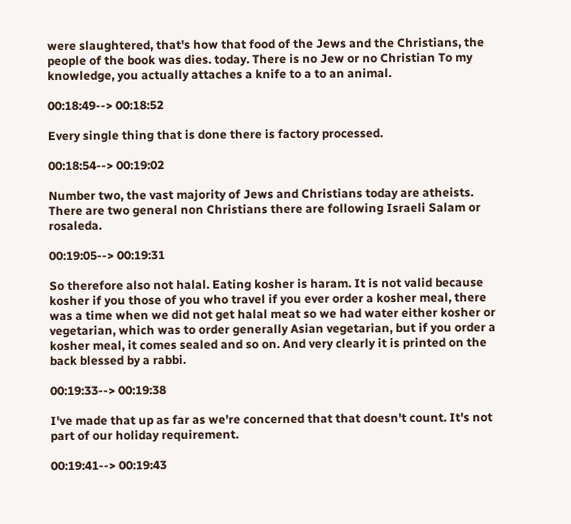were slaughtered, that's how that food of the Jews and the Christians, the people of the book was dies. today. There is no Jew or no Christian To my knowledge, you actually attaches a knife to a to an animal.

00:18:49--> 00:18:52

Every single thing that is done there is factory processed.

00:18:54--> 00:19:02

Number two, the vast majority of Jews and Christians today are atheists. There are two general non Christians there are following Israeli Salam or rosaleda.

00:19:05--> 00:19:31

So therefore also not halal. Eating kosher is haram. It is not valid because kosher if you those of you who travel if you ever order a kosher meal, there was a time when we did not get halal meat so we had water either kosher or vegetarian, which was to order generally Asian vegetarian, but if you order a kosher meal, it comes sealed and so on. And very clearly it is printed on the back blessed by a rabbi.

00:19:33--> 00:19:38

I've made that up as far as we're concerned that that doesn't count. It's not part of our holiday requirement.

00:19:41--> 00:19:43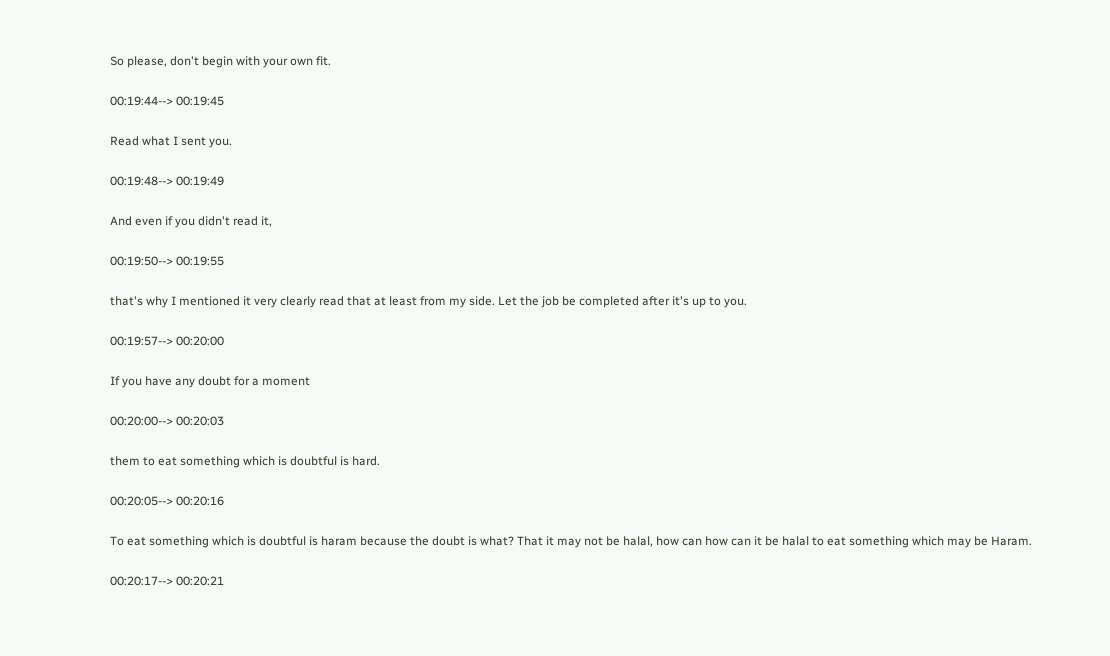So please, don't begin with your own fit.

00:19:44--> 00:19:45

Read what I sent you.

00:19:48--> 00:19:49

And even if you didn't read it,

00:19:50--> 00:19:55

that's why I mentioned it very clearly read that at least from my side. Let the job be completed after it's up to you.

00:19:57--> 00:20:00

If you have any doubt for a moment

00:20:00--> 00:20:03

them to eat something which is doubtful is hard.

00:20:05--> 00:20:16

To eat something which is doubtful is haram because the doubt is what? That it may not be halal, how can how can it be halal to eat something which may be Haram.

00:20:17--> 00:20:21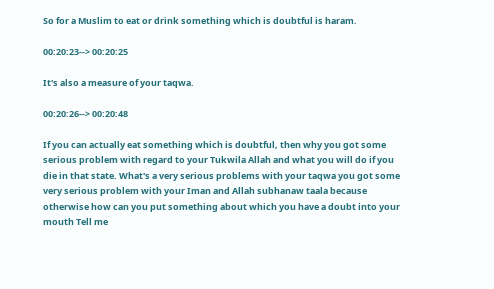So for a Muslim to eat or drink something which is doubtful is haram.

00:20:23--> 00:20:25

It's also a measure of your taqwa.

00:20:26--> 00:20:48

If you can actually eat something which is doubtful, then why you got some serious problem with regard to your Tukwila Allah and what you will do if you die in that state. What's a very serious problems with your taqwa you got some very serious problem with your Iman and Allah subhanaw taala because otherwise how can you put something about which you have a doubt into your mouth Tell me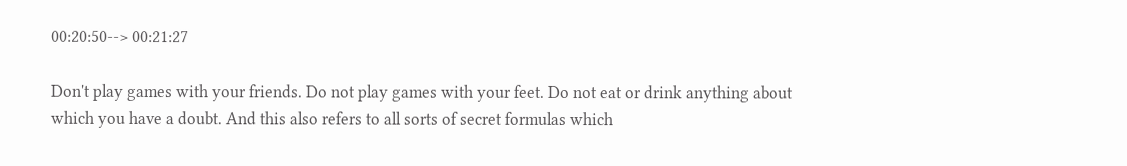00:20:50--> 00:21:27

Don't play games with your friends. Do not play games with your feet. Do not eat or drink anything about which you have a doubt. And this also refers to all sorts of secret formulas which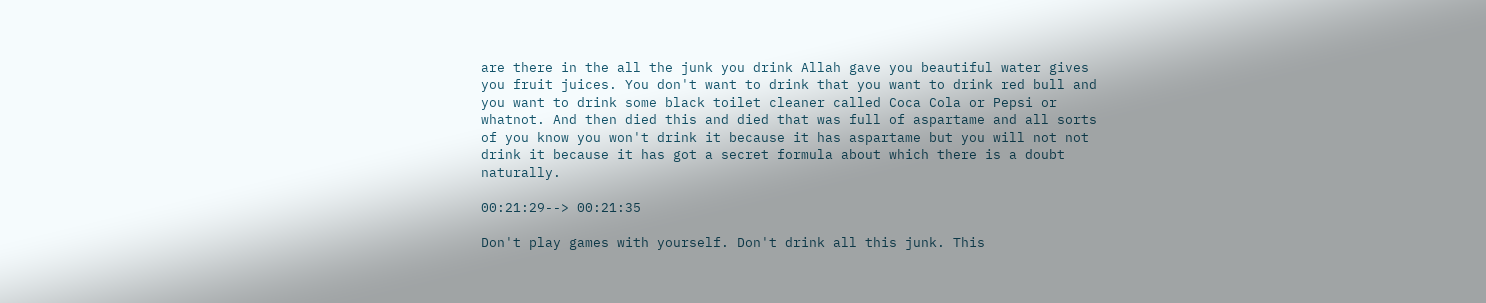are there in the all the junk you drink Allah gave you beautiful water gives you fruit juices. You don't want to drink that you want to drink red bull and you want to drink some black toilet cleaner called Coca Cola or Pepsi or whatnot. And then died this and died that was full of aspartame and all sorts of you know you won't drink it because it has aspartame but you will not not drink it because it has got a secret formula about which there is a doubt naturally.

00:21:29--> 00:21:35

Don't play games with yourself. Don't drink all this junk. This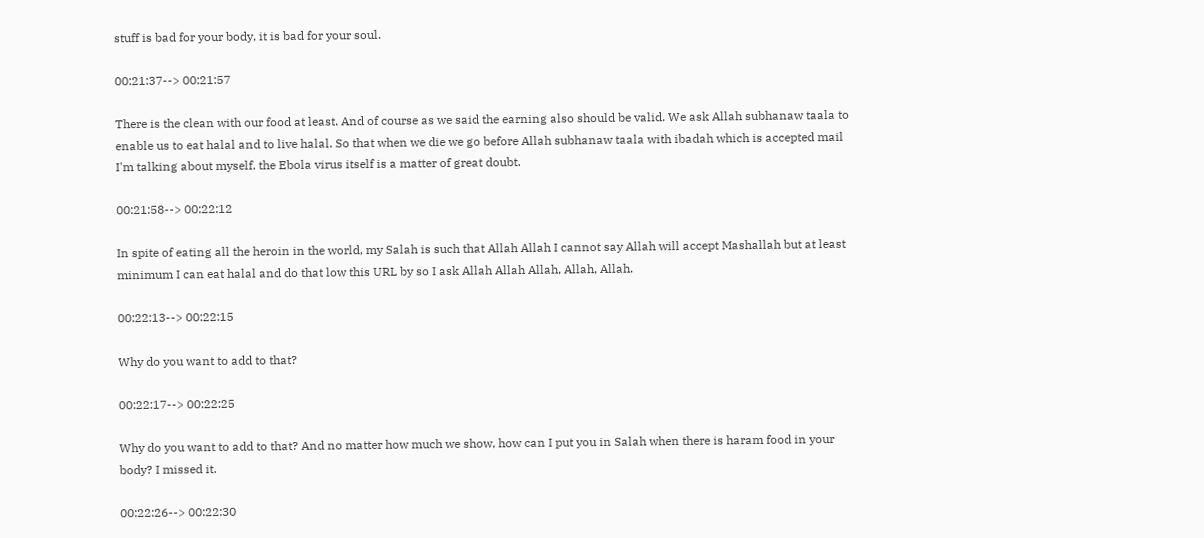stuff is bad for your body, it is bad for your soul.

00:21:37--> 00:21:57

There is the clean with our food at least. And of course as we said the earning also should be valid. We ask Allah subhanaw taala to enable us to eat halal and to live halal. So that when we die we go before Allah subhanaw taala with ibadah which is accepted mail I'm talking about myself. the Ebola virus itself is a matter of great doubt.

00:21:58--> 00:22:12

In spite of eating all the heroin in the world, my Salah is such that Allah Allah I cannot say Allah will accept Mashallah but at least minimum I can eat halal and do that low this URL by so I ask Allah Allah Allah, Allah, Allah.

00:22:13--> 00:22:15

Why do you want to add to that?

00:22:17--> 00:22:25

Why do you want to add to that? And no matter how much we show, how can I put you in Salah when there is haram food in your body? I missed it.

00:22:26--> 00:22:30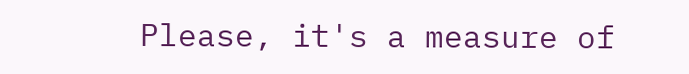Please, it's a measure of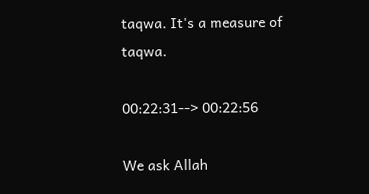taqwa. It's a measure of taqwa.

00:22:31--> 00:22:56

We ask Allah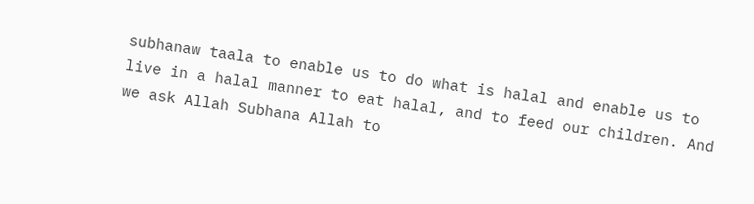subhanaw taala to enable us to do what is halal and enable us to live in a halal manner to eat halal, and to feed our children. And we ask Allah Subhana Allah to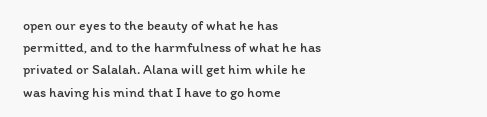open our eyes to the beauty of what he has permitted, and to the harmfulness of what he has privated or Salalah. Alana will get him while he was having his mind that I have to go home